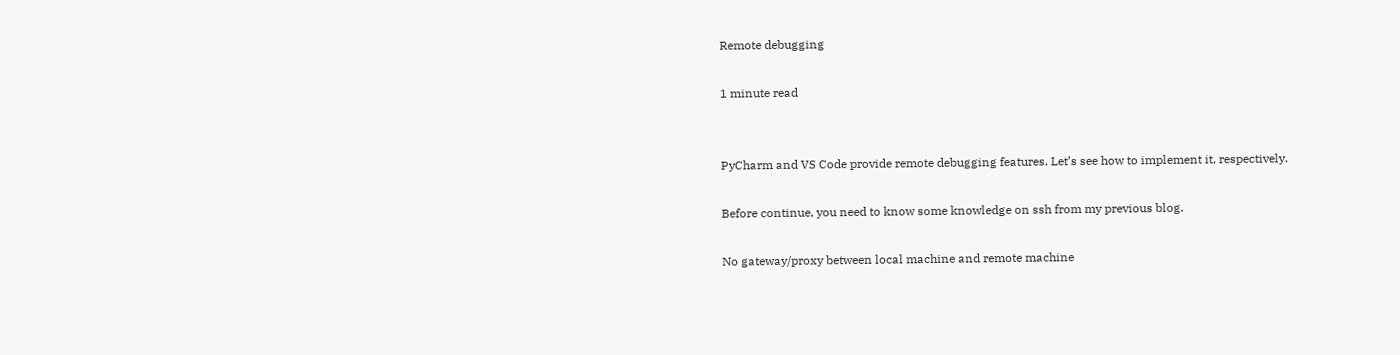Remote debugging

1 minute read


PyCharm and VS Code provide remote debugging features. Let’s see how to implement it, respectively.

Before continue, you need to know some knowledge on ssh from my previous blog.

No gateway/proxy between local machine and remote machine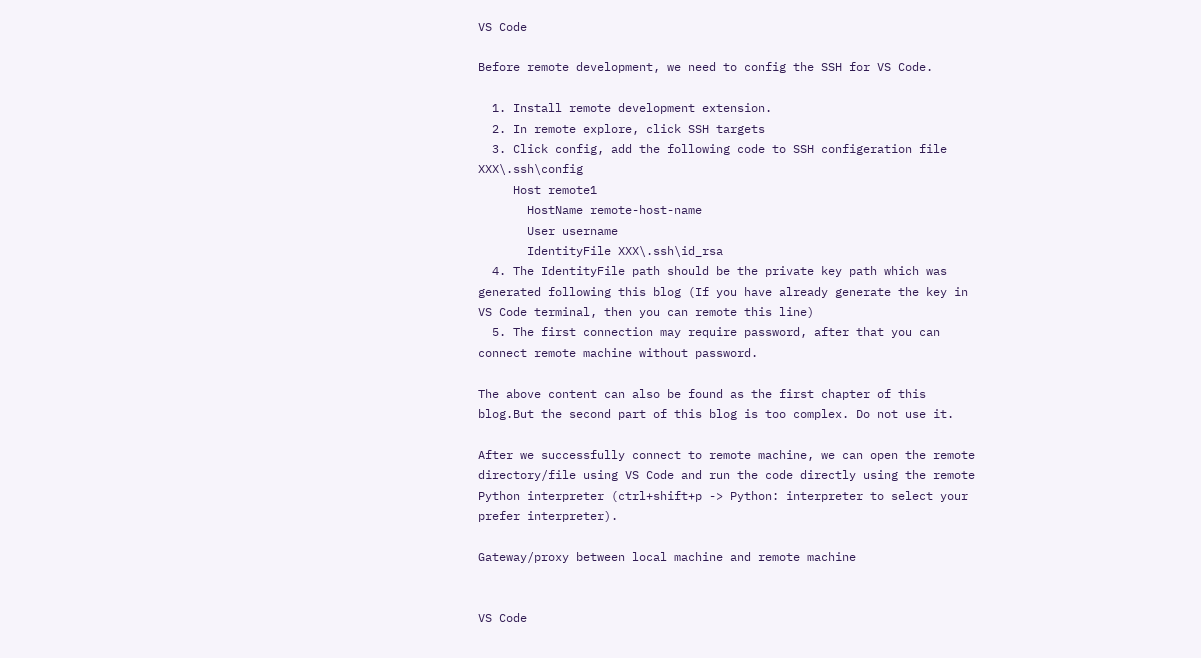VS Code

Before remote development, we need to config the SSH for VS Code.

  1. Install remote development extension.
  2. In remote explore, click SSH targets
  3. Click config, add the following code to SSH configeration file XXX\.ssh\config
     Host remote1
       HostName remote-host-name
       User username
       IdentityFile XXX\.ssh\id_rsa
  4. The IdentityFile path should be the private key path which was generated following this blog (If you have already generate the key in VS Code terminal, then you can remote this line)
  5. The first connection may require password, after that you can connect remote machine without password.

The above content can also be found as the first chapter of this blog.But the second part of this blog is too complex. Do not use it.

After we successfully connect to remote machine, we can open the remote directory/file using VS Code and run the code directly using the remote Python interpreter (ctrl+shift+p -> Python: interpreter to select your prefer interpreter).

Gateway/proxy between local machine and remote machine


VS Code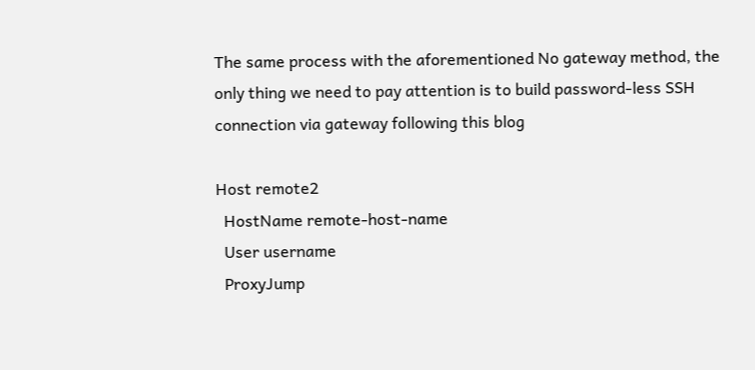The same process with the aforementioned No gateway method, the only thing we need to pay attention is to build password-less SSH connection via gateway following this blog

Host remote2
  HostName remote-host-name
  User username
  ProxyJump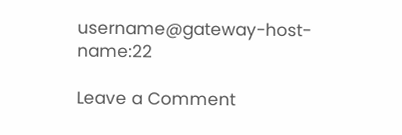username@gateway-host-name:22

Leave a Comment